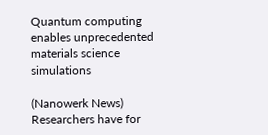Quantum computing enables unprecedented materials science simulations

(Nanowerk News) Researchers have for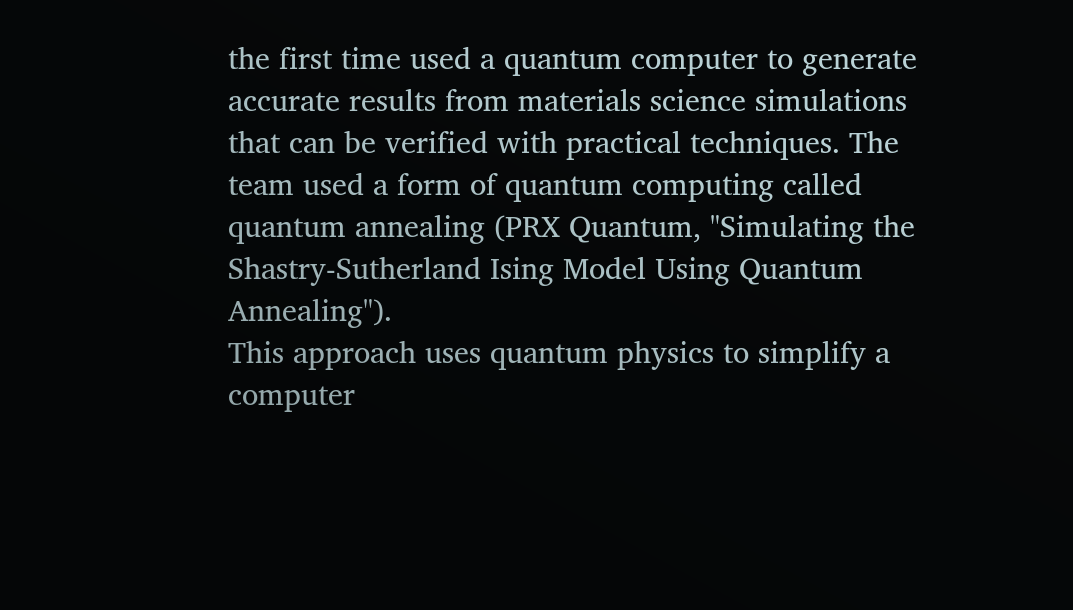the first time used a quantum computer to generate accurate results from materials science simulations that can be verified with practical techniques. The team used a form of quantum computing called quantum annealing (PRX Quantum, "Simulating the Shastry-Sutherland Ising Model Using Quantum Annealing").
This approach uses quantum physics to simplify a computer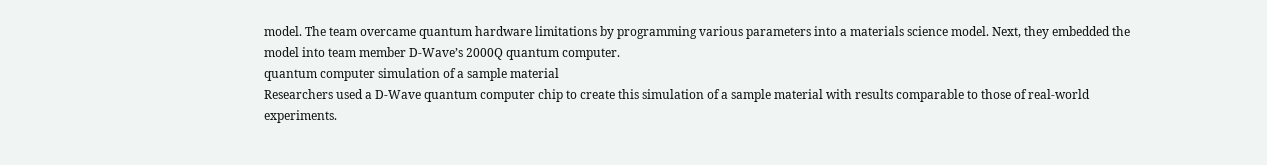model. The team overcame quantum hardware limitations by programming various parameters into a materials science model. Next, they embedded the model into team member D-Wave’s 2000Q quantum computer.
quantum computer simulation of a sample material
Researchers used a D-Wave quantum computer chip to create this simulation of a sample material with results comparable to those of real-world experiments.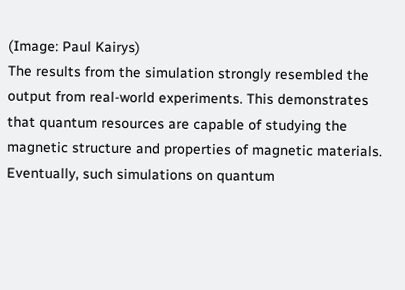(Image: Paul Kairys)
The results from the simulation strongly resembled the output from real-world experiments. This demonstrates that quantum resources are capable of studying the magnetic structure and properties of magnetic materials.
Eventually, such simulations on quantum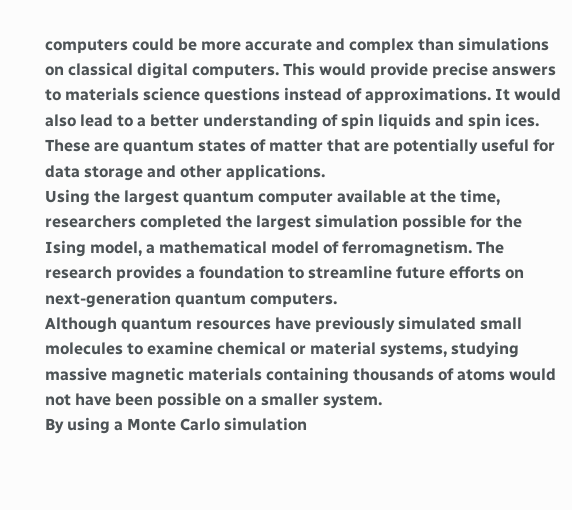computers could be more accurate and complex than simulations on classical digital computers. This would provide precise answers to materials science questions instead of approximations. It would also lead to a better understanding of spin liquids and spin ices. These are quantum states of matter that are potentially useful for data storage and other applications.
Using the largest quantum computer available at the time, researchers completed the largest simulation possible for the Ising model, a mathematical model of ferromagnetism. The research provides a foundation to streamline future efforts on next-generation quantum computers.
Although quantum resources have previously simulated small molecules to examine chemical or material systems, studying massive magnetic materials containing thousands of atoms would not have been possible on a smaller system.
By using a Monte Carlo simulation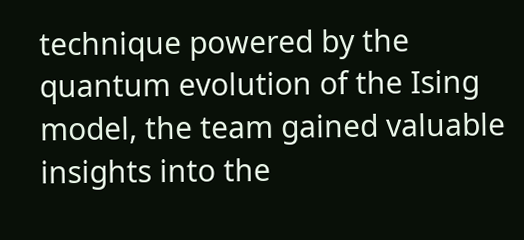technique powered by the quantum evolution of the Ising model, the team gained valuable insights into the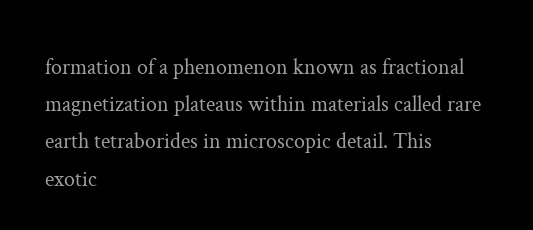formation of a phenomenon known as fractional magnetization plateaus within materials called rare earth tetraborides in microscopic detail. This exotic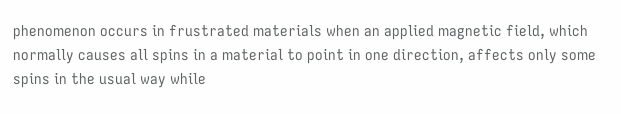phenomenon occurs in frustrated materials when an applied magnetic field, which normally causes all spins in a material to point in one direction, affects only some spins in the usual way while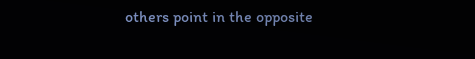others point in the opposite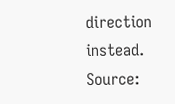direction instead.
Source: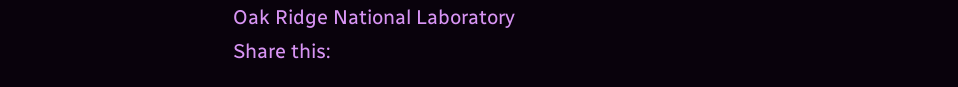Oak Ridge National Laboratory
Share this: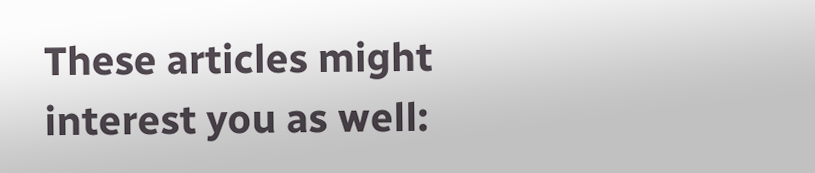These articles might interest you as well: